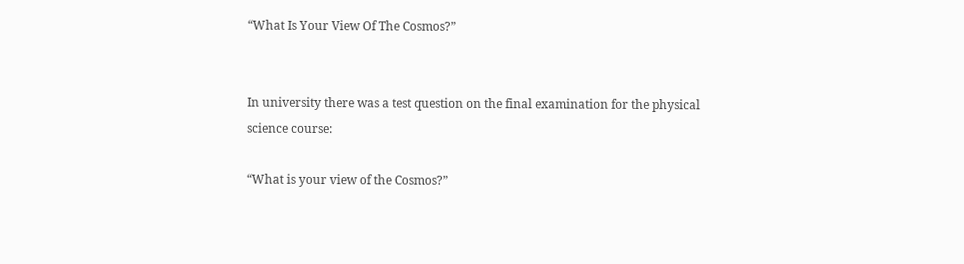“What Is Your View Of The Cosmos?”


In university there was a test question on the final examination for the physical science course:

“What is your view of the Cosmos?”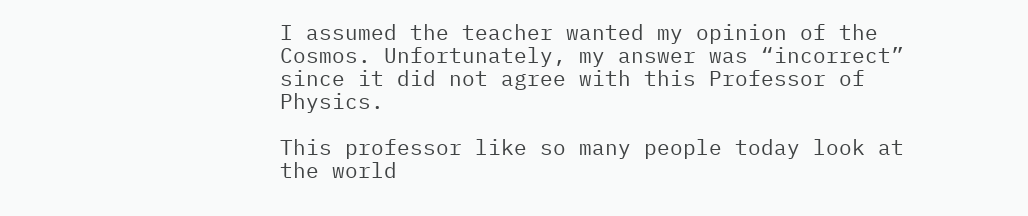I assumed the teacher wanted my opinion of the Cosmos. Unfortunately, my answer was “incorrect” since it did not agree with this Professor of Physics.

This professor like so many people today look at the world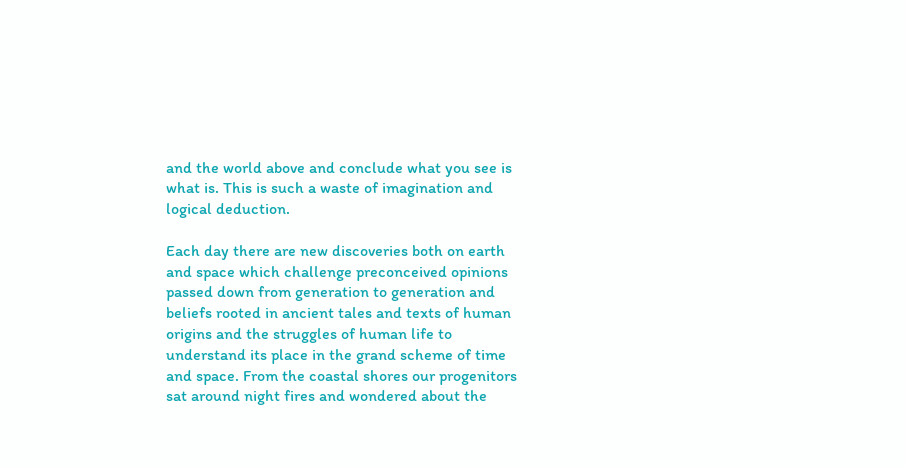and the world above and conclude what you see is what is. This is such a waste of imagination and logical deduction.

Each day there are new discoveries both on earth and space which challenge preconceived opinions passed down from generation to generation and beliefs rooted in ancient tales and texts of human origins and the struggles of human life to understand its place in the grand scheme of time and space. From the coastal shores our progenitors sat around night fires and wondered about the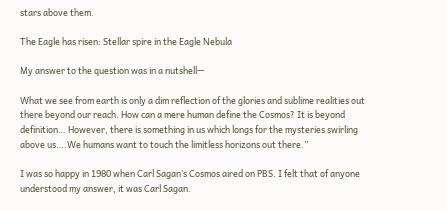stars above them.

The Eagle has risen: Stellar spire in the Eagle Nebula

My answer to the question was in a nutshell—

What we see from earth is only a dim reflection of the glories and sublime realities out there beyond our reach. How can a mere human define the Cosmos? It is beyond definition… However, there is something in us which longs for the mysteries swirling above us….We humans want to touch the limitless horizons out there.”

I was so happy in 1980 when Carl Sagan’s Cosmos aired on PBS. I felt that of anyone understood my answer, it was Carl Sagan.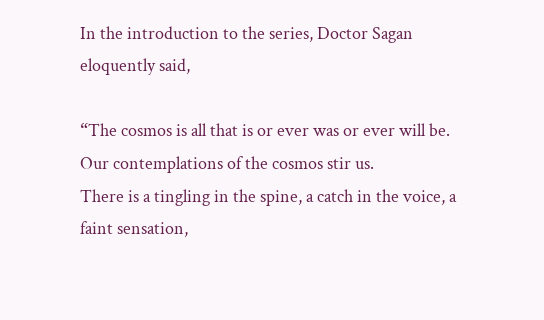In the introduction to the series, Doctor Sagan eloquently said,

“The cosmos is all that is or ever was or ever will be.
Our contemplations of the cosmos stir us.
There is a tingling in the spine, a catch in the voice, a faint sensation,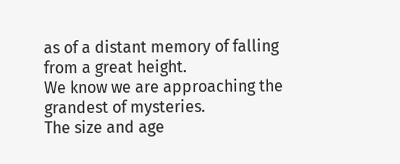as of a distant memory of falling from a great height.
We know we are approaching the grandest of mysteries.
The size and age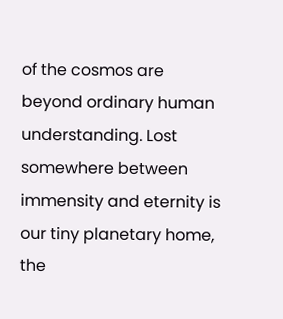of the cosmos are beyond ordinary human understanding. Lost somewhere between immensity and eternity is our tiny planetary home, the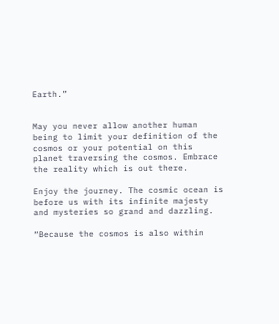Earth.”


May you never allow another human being to limit your definition of the cosmos or your potential on this planet traversing the cosmos. Embrace the reality which is out there.

Enjoy the journey. The cosmic ocean is before us with its infinite majesty and mysteries so grand and dazzling.

“Because the cosmos is also within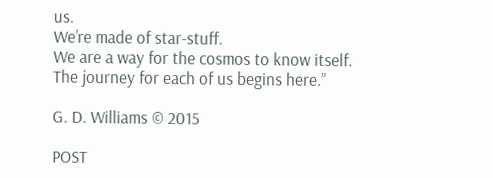us.
We’re made of star-stuff.
We are a way for the cosmos to know itself.
The journey for each of us begins here.”

G. D. Williams © 2015

POST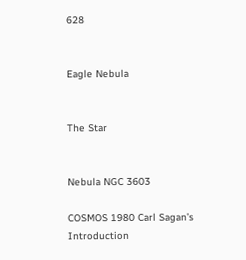628


Eagle Nebula


The Star


Nebula NGC 3603

COSMOS 1980 Carl Sagan’s Introduction